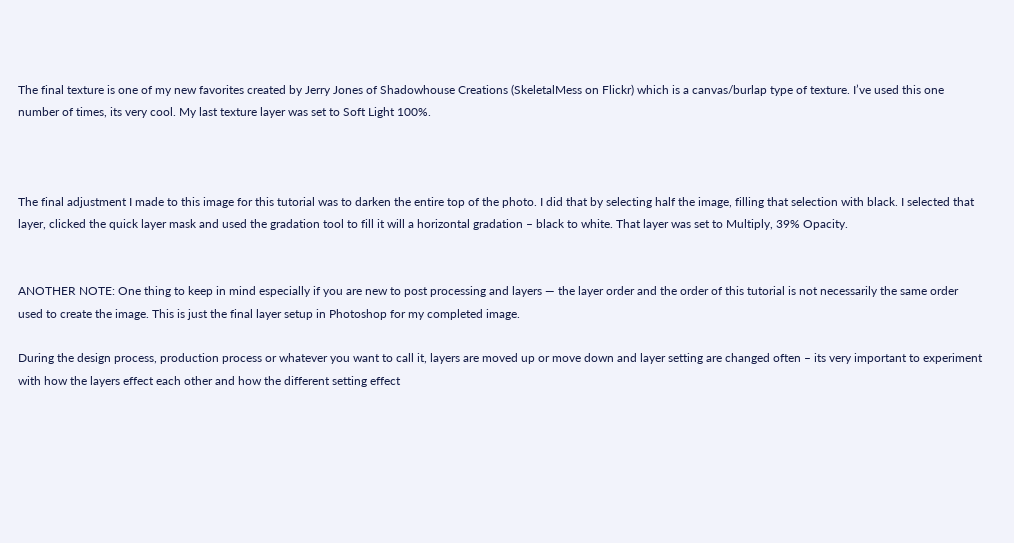The final texture is one of my new favorites created by Jerry Jones of Shadowhouse Creations (SkeletalMess on Flickr) which is a canvas/burlap type of texture. I’ve used this one number of times, its very cool. My last texture layer was set to Soft Light 100%.



The final adjustment I made to this image for this tutorial was to darken the entire top of the photo. I did that by selecting half the image, filling that selection with black. I selected that layer, clicked the quick layer mask and used the gradation tool to fill it will a horizontal gradation – black to white. That layer was set to Multiply, 39% Opacity.


ANOTHER NOTE: One thing to keep in mind especially if you are new to post processing and layers — the layer order and the order of this tutorial is not necessarily the same order used to create the image. This is just the final layer setup in Photoshop for my completed image.

During the design process, production process or whatever you want to call it, layers are moved up or move down and layer setting are changed often – its very important to experiment with how the layers effect each other and how the different setting effect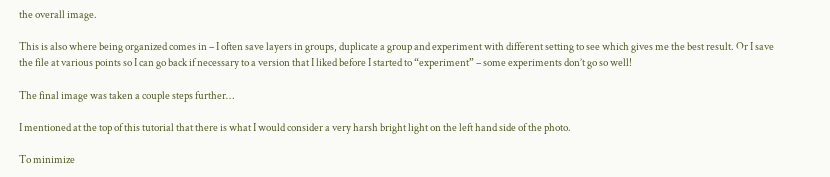the overall image.

This is also where being organized comes in – I often save layers in groups, duplicate a group and experiment with different setting to see which gives me the best result. Or I save the file at various points so I can go back if necessary to a version that I liked before I started to “experiment” – some experiments don’t go so well!

The final image was taken a couple steps further…

I mentioned at the top of this tutorial that there is what I would consider a very harsh bright light on the left hand side of the photo.

To minimize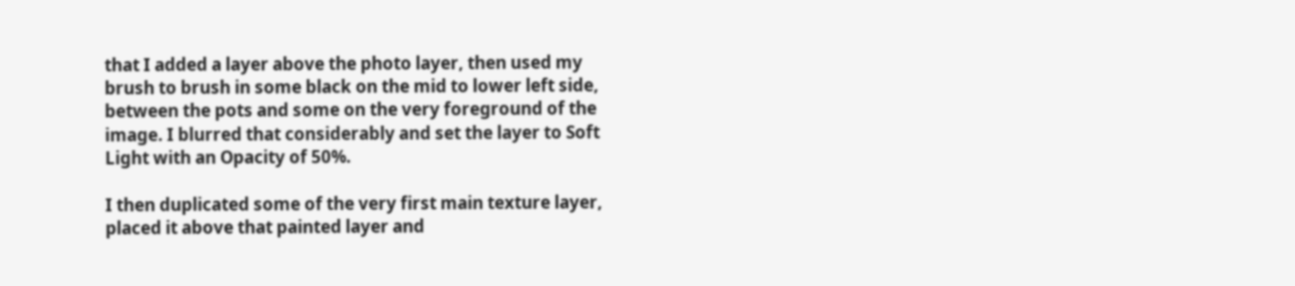that I added a layer above the photo layer, then used my brush to brush in some black on the mid to lower left side, between the pots and some on the very foreground of the image. I blurred that considerably and set the layer to Soft Light with an Opacity of 50%.

I then duplicated some of the very first main texture layer, placed it above that painted layer and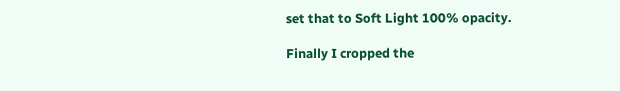set that to Soft Light 100% opacity.

Finally I cropped the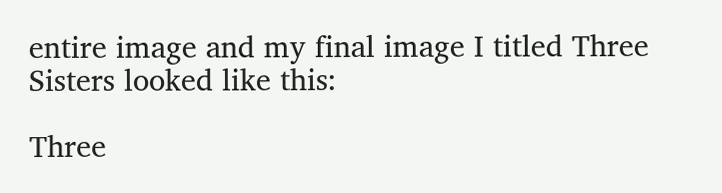entire image and my final image I titled Three Sisters looked like this:

Three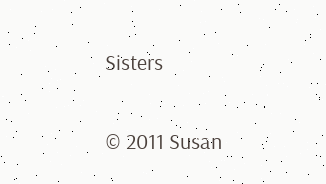Sisters

© 2011 Susan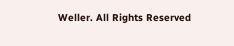Weller. All Rights Reserved